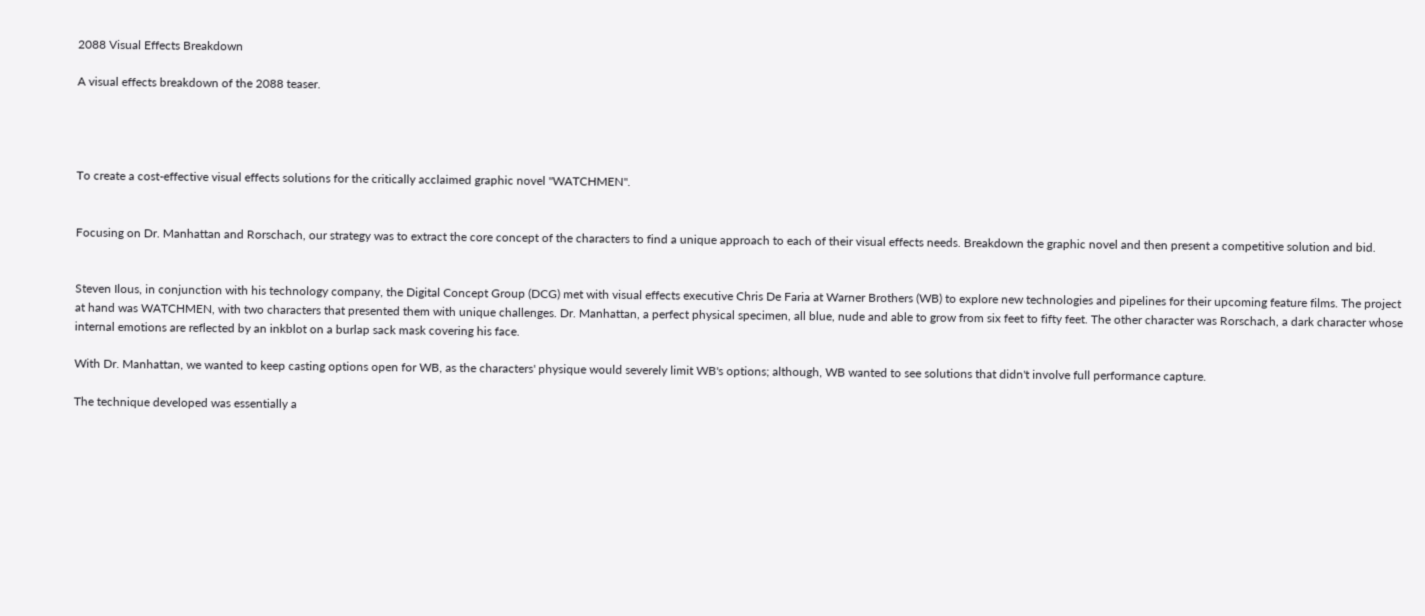2088 Visual Effects Breakdown

A visual effects breakdown of the 2088 teaser.




To create a cost-effective visual effects solutions for the critically acclaimed graphic novel "WATCHMEN".


Focusing on Dr. Manhattan and Rorschach, our strategy was to extract the core concept of the characters to find a unique approach to each of their visual effects needs. Breakdown the graphic novel and then present a competitive solution and bid.


Steven Ilous, in conjunction with his technology company, the Digital Concept Group (DCG) met with visual effects executive Chris De Faria at Warner Brothers (WB) to explore new technologies and pipelines for their upcoming feature films. The project at hand was WATCHMEN, with two characters that presented them with unique challenges. Dr. Manhattan, a perfect physical specimen, all blue, nude and able to grow from six feet to fifty feet. The other character was Rorschach, a dark character whose internal emotions are reflected by an inkblot on a burlap sack mask covering his face.

With Dr. Manhattan, we wanted to keep casting options open for WB, as the characters' physique would severely limit WB's options; although, WB wanted to see solutions that didn't involve full performance capture.

The technique developed was essentially a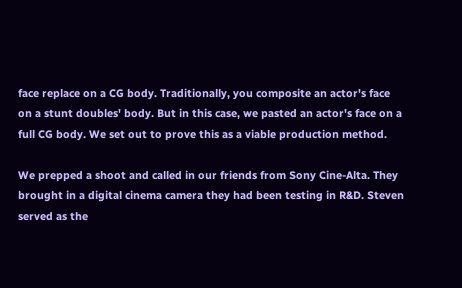face replace on a CG body. Traditionally, you composite an actor's face on a stunt doubles' body. But in this case, we pasted an actor's face on a full CG body. We set out to prove this as a viable production method.

We prepped a shoot and called in our friends from Sony Cine-Alta. They brought in a digital cinema camera they had been testing in R&D. Steven served as the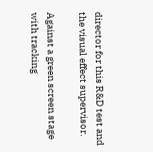director for this R&D test and the visual effect supervisor.

Against a green screen stage with tracking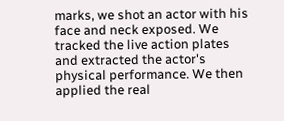marks, we shot an actor with his face and neck exposed. We tracked the live action plates and extracted the actor's physical performance. We then applied the real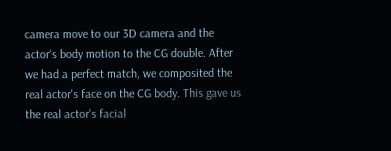camera move to our 3D camera and the actor's body motion to the CG double. After we had a perfect match, we composited the real actor's face on the CG body. This gave us the real actor's facial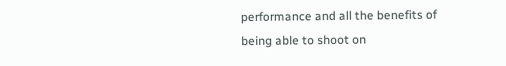performance and all the benefits of being able to shoot on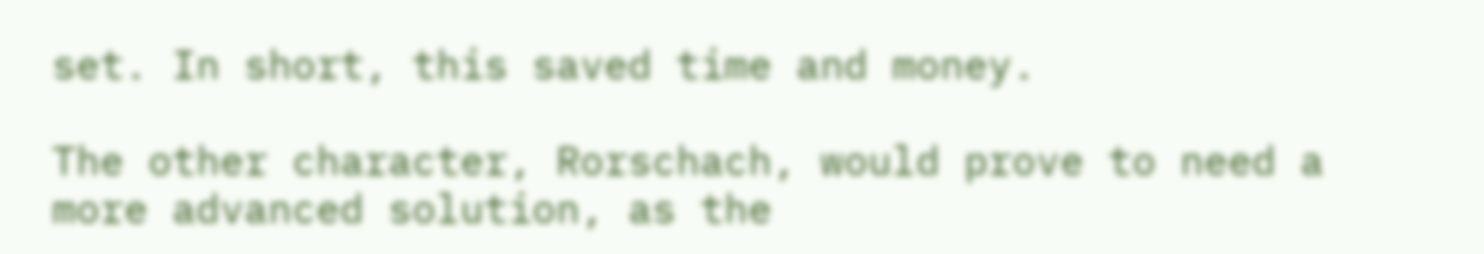set. In short, this saved time and money.

The other character, Rorschach, would prove to need a more advanced solution, as the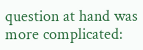question at hand was more complicated: